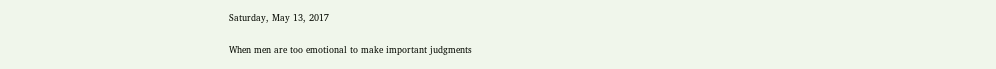Saturday, May 13, 2017

When men are too emotional to make important judgments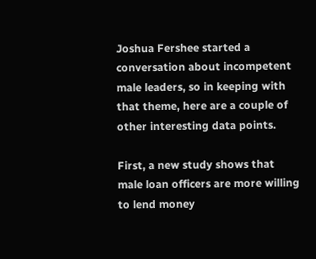Joshua Fershee started a conversation about incompetent male leaders, so in keeping with that theme, here are a couple of other interesting data points.

First, a new study shows that male loan officers are more willing to lend money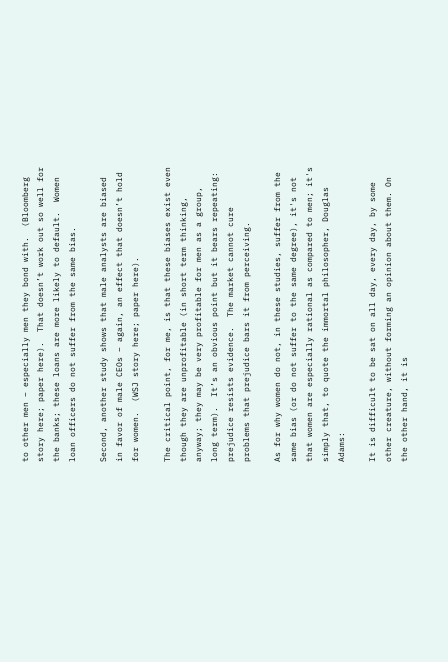to other men – especially men they bond with.  (Bloomberg story here; paper here).  That doesn’t work out so well for the banks; these loans are more likely to default.  Women loan officers do not suffer from the same bias.

Second, another study shows that male analysts are biased in favor of male CEOs – again, an effect that doesn’t hold for women.  (WSJ story here; paper here).

The critical point, for me, is that these biases exist even though they are unprofitable (in short term thinking, anyway; they may be very profitable for men as a group, long term).  It’s an obvious point but it bears repeating:  prejudice resists evidence.  The market cannot cure problems that prejudice bars it from perceiving.

As for why women do not, in these studies, suffer from the same bias (or do not suffer to the same degree), it's not that women are especially rational as compared to men; it's simply that, to quote the immortal philosopher, Douglas Adams:

It is difficult to be sat on all day, every day, by some other creature, without forming an opinion about them. On the other hand, it is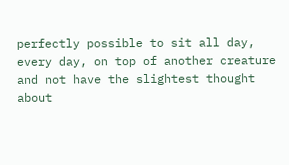perfectly possible to sit all day, every day, on top of another creature and not have the slightest thought about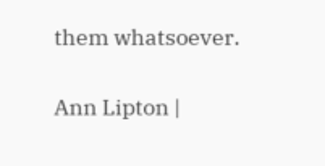them whatsoever.

Ann Lipton |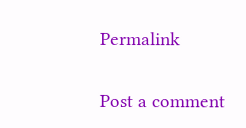Permalink


Post a comment